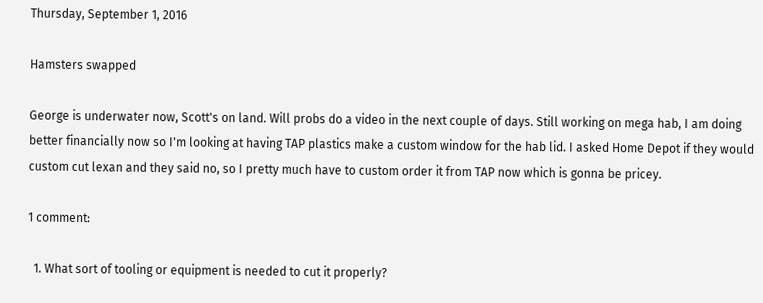Thursday, September 1, 2016

Hamsters swapped

George is underwater now, Scott's on land. Will probs do a video in the next couple of days. Still working on mega hab, I am doing better financially now so I'm looking at having TAP plastics make a custom window for the hab lid. I asked Home Depot if they would custom cut lexan and they said no, so I pretty much have to custom order it from TAP now which is gonna be pricey.

1 comment:

  1. What sort of tooling or equipment is needed to cut it properly?